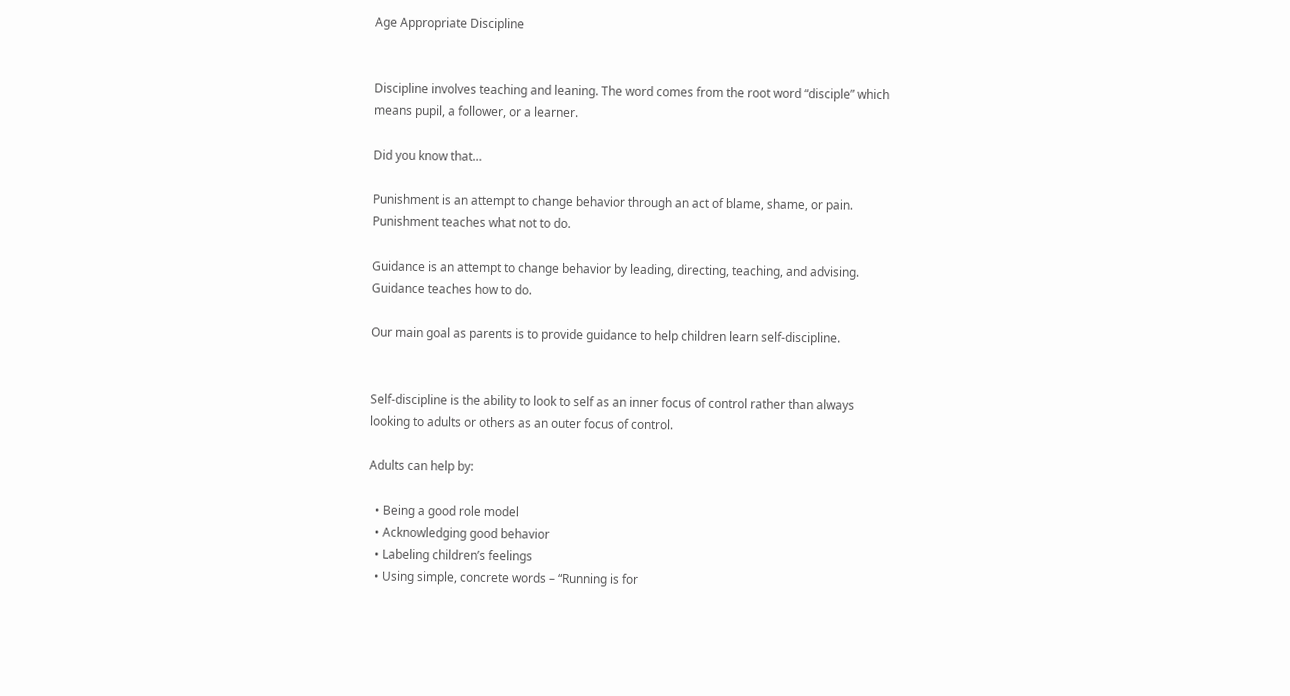Age Appropriate Discipline


Discipline involves teaching and leaning. The word comes from the root word “disciple” which means pupil, a follower, or a learner.

Did you know that…

Punishment is an attempt to change behavior through an act of blame, shame, or pain.
Punishment teaches what not to do.

Guidance is an attempt to change behavior by leading, directing, teaching, and advising.
Guidance teaches how to do.

Our main goal as parents is to provide guidance to help children learn self-discipline.


Self-discipline is the ability to look to self as an inner focus of control rather than always looking to adults or others as an outer focus of control.

Adults can help by:

  • Being a good role model
  • Acknowledging good behavior
  • Labeling children’s feelings
  • Using simple, concrete words – “Running is for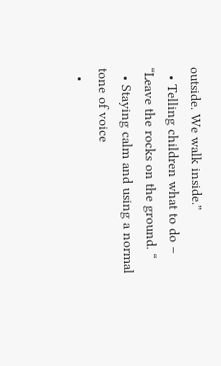outside. We walk inside.”
  • Telling children what to do – “Leave the rocks on the ground. “
  • Staying calm and using a normal tone of voice
  •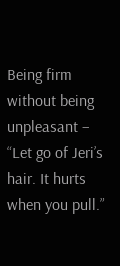Being firm without being unpleasant – “Let go of Jeri’s hair. It hurts when you pull.”